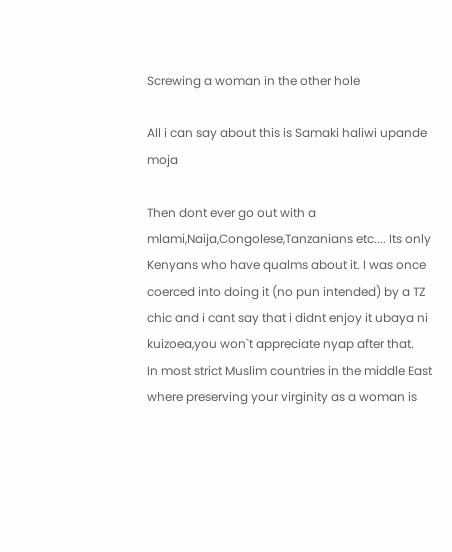Screwing a woman in the other hole

All i can say about this is Samaki haliwi upande moja

Then dont ever go out with a mlami,Naija,Congolese,Tanzanians etc.... Its only Kenyans who have qualms about it. I was once coerced into doing it (no pun intended) by a TZ chic and i cant say that i didnt enjoy it ubaya ni kuizoea,you won`t appreciate nyap after that.
In most strict Muslim countries in the middle East where preserving your virginity as a woman is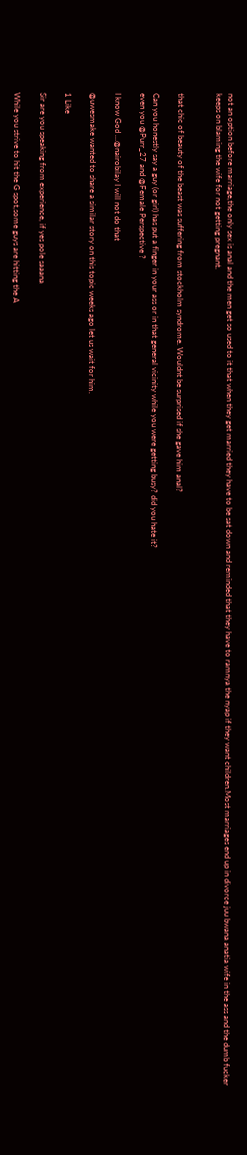not an option before marriage,the only sex is anal and the men get so used to it that when they get married they have to be sat down and reminded that they have to ramnya the nyap if they want children.Most marriages end up in divorce juu bwana anatia wife in the ass and the dumb fucker keeps on blaming the wife for not getting pregnant.


that chic of beauty of the beast was suffering from stockholm syndrome. Wouldnt be surprised if she gave him anal?

Can you honestly say a guy (or girl) has put a finger in your ass or in that general vicinity while you were getting busy? did you hate it?
even you @Purr_27 and @Female Perspective ?

I know God …@nairobilay I will not do that

@uwesmake wanted to share a similar story on this topic weeks ago let us wait for him.

1 Like

Sir are you speaking from experience, if yes pole saaana

While you strive to hit the G spot,some guys are hitting the A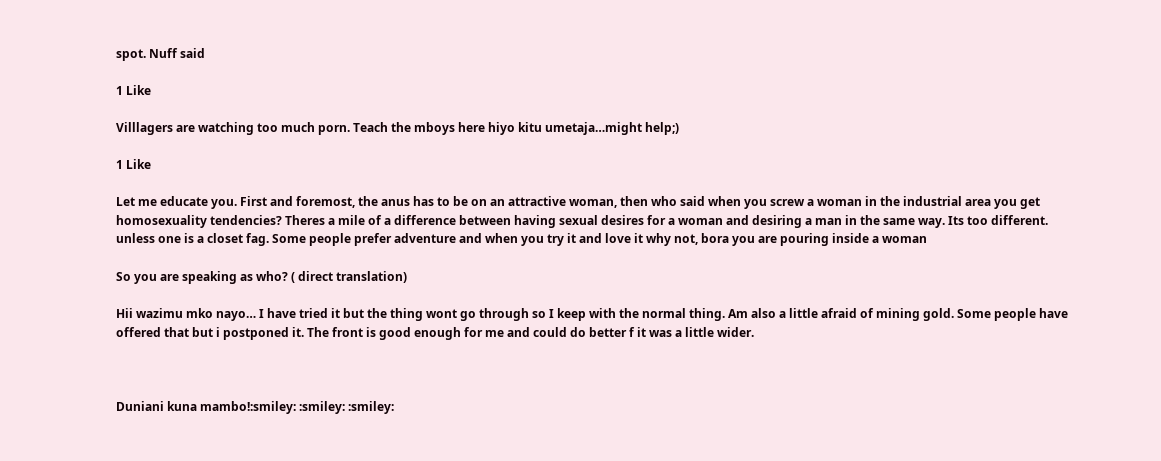spot. Nuff said

1 Like

Villlagers are watching too much porn. Teach the mboys here hiyo kitu umetaja…might help;)

1 Like

Let me educate you. First and foremost, the anus has to be on an attractive woman, then who said when you screw a woman in the industrial area you get homosexuality tendencies? Theres a mile of a difference between having sexual desires for a woman and desiring a man in the same way. Its too different. unless one is a closet fag. Some people prefer adventure and when you try it and love it why not, bora you are pouring inside a woman

So you are speaking as who? ( direct translation)

Hii wazimu mko nayo… I have tried it but the thing wont go through so I keep with the normal thing. Am also a little afraid of mining gold. Some people have offered that but i postponed it. The front is good enough for me and could do better f it was a little wider.



Duniani kuna mambo!:smiley: :smiley: :smiley: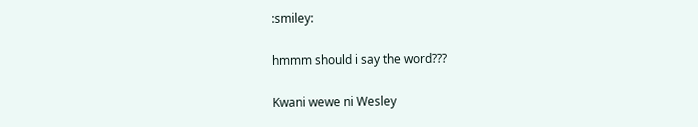:smiley:

hmmm should i say the word???

Kwani wewe ni Wesley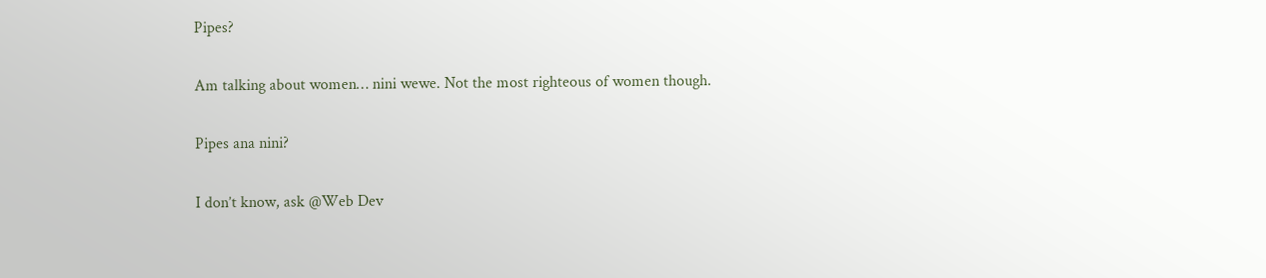Pipes?

Am talking about women… nini wewe. Not the most righteous of women though.

Pipes ana nini?

I don’t know, ask @Web Dev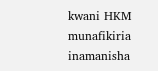kwani HKM munafikiria inamanisha